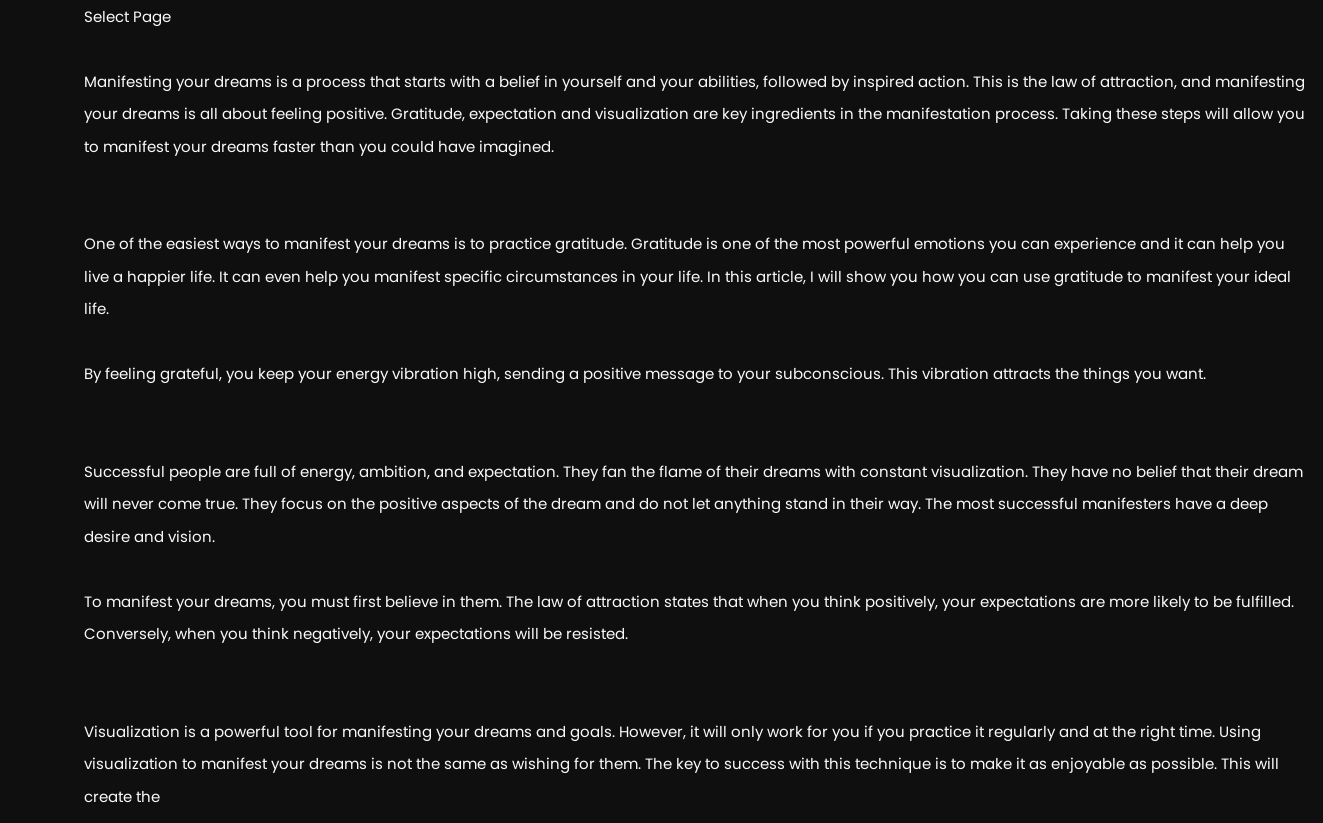Select Page

Manifesting your dreams is a process that starts with a belief in yourself and your abilities, followed by inspired action. This is the law of attraction, and manifesting your dreams is all about feeling positive. Gratitude, expectation and visualization are key ingredients in the manifestation process. Taking these steps will allow you to manifest your dreams faster than you could have imagined.


One of the easiest ways to manifest your dreams is to practice gratitude. Gratitude is one of the most powerful emotions you can experience and it can help you live a happier life. It can even help you manifest specific circumstances in your life. In this article, I will show you how you can use gratitude to manifest your ideal life.

By feeling grateful, you keep your energy vibration high, sending a positive message to your subconscious. This vibration attracts the things you want.


Successful people are full of energy, ambition, and expectation. They fan the flame of their dreams with constant visualization. They have no belief that their dream will never come true. They focus on the positive aspects of the dream and do not let anything stand in their way. The most successful manifesters have a deep desire and vision.

To manifest your dreams, you must first believe in them. The law of attraction states that when you think positively, your expectations are more likely to be fulfilled. Conversely, when you think negatively, your expectations will be resisted.


Visualization is a powerful tool for manifesting your dreams and goals. However, it will only work for you if you practice it regularly and at the right time. Using visualization to manifest your dreams is not the same as wishing for them. The key to success with this technique is to make it as enjoyable as possible. This will create the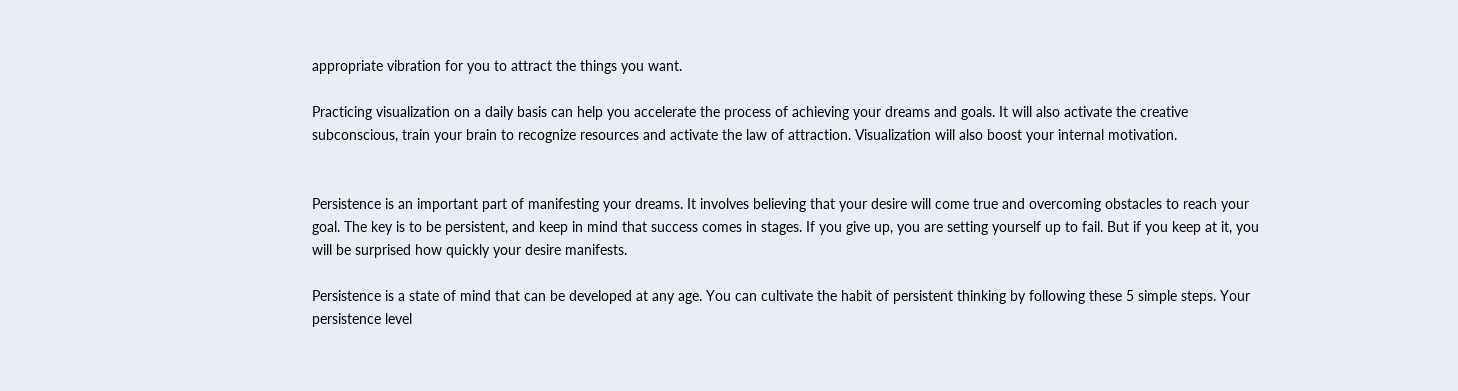appropriate vibration for you to attract the things you want.

Practicing visualization on a daily basis can help you accelerate the process of achieving your dreams and goals. It will also activate the creative subconscious, train your brain to recognize resources and activate the law of attraction. Visualization will also boost your internal motivation.


Persistence is an important part of manifesting your dreams. It involves believing that your desire will come true and overcoming obstacles to reach your goal. The key is to be persistent, and keep in mind that success comes in stages. If you give up, you are setting yourself up to fail. But if you keep at it, you will be surprised how quickly your desire manifests.

Persistence is a state of mind that can be developed at any age. You can cultivate the habit of persistent thinking by following these 5 simple steps. Your persistence level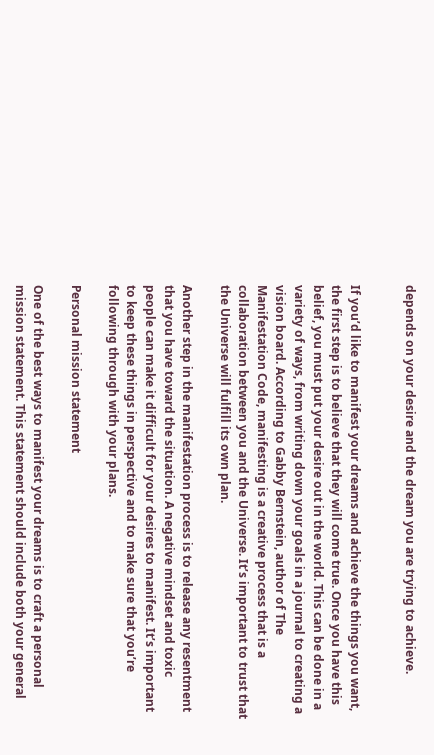depends on your desire and the dream you are trying to achieve.


If you’d like to manifest your dreams and achieve the things you want, the first step is to believe that they will come true. Once you have this belief, you must put your desire out in the world. This can be done in a variety of ways, from writing down your goals in a journal to creating a vision board. According to Gabby Bernstein, author of The Manifestation Code, manifesting is a creative process that is a collaboration between you and the Universe. It’s important to trust that the Universe will fulfill its own plan.

Another step in the manifestation process is to release any resentment that you have toward the situation. A negative mindset and toxic people can make it difficult for your desires to manifest. It’s important to keep these things in perspective and to make sure that you’re following through with your plans.

Personal mission statement

One of the best ways to manifest your dreams is to craft a personal mission statement. This statement should include both your general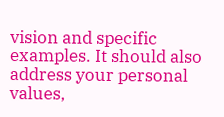vision and specific examples. It should also address your personal values,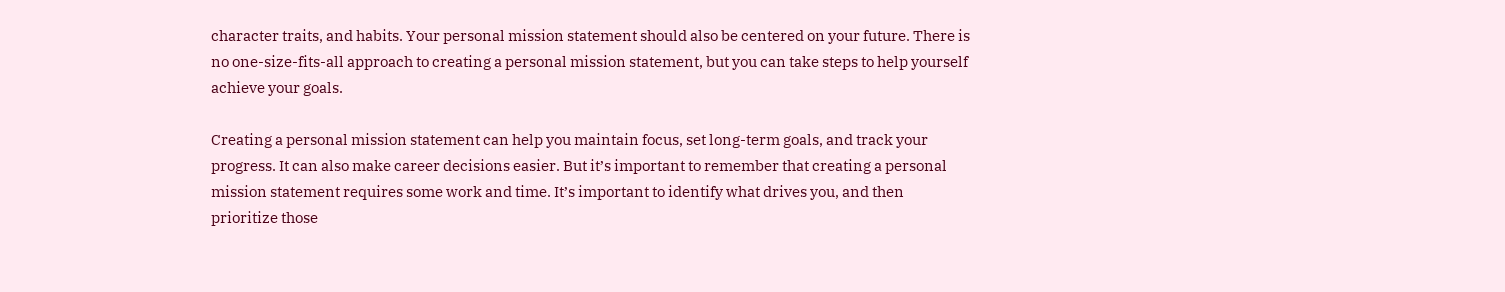character traits, and habits. Your personal mission statement should also be centered on your future. There is no one-size-fits-all approach to creating a personal mission statement, but you can take steps to help yourself achieve your goals.

Creating a personal mission statement can help you maintain focus, set long-term goals, and track your progress. It can also make career decisions easier. But it’s important to remember that creating a personal mission statement requires some work and time. It’s important to identify what drives you, and then prioritize those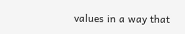values in a way that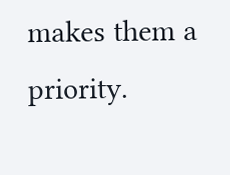makes them a priority.